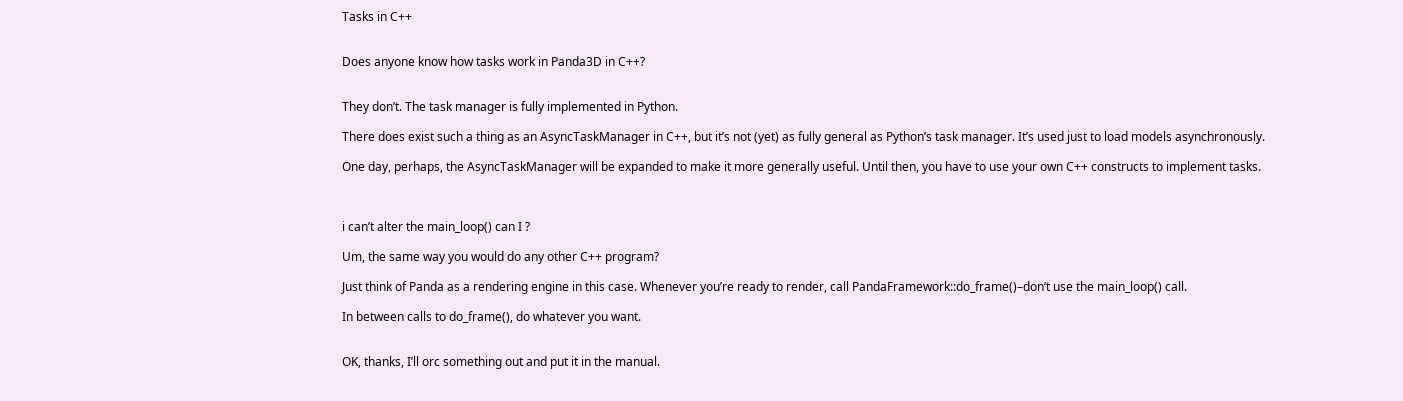Tasks in C++


Does anyone know how tasks work in Panda3D in C++?


They don’t. The task manager is fully implemented in Python.

There does exist such a thing as an AsyncTaskManager in C++, but it’s not (yet) as fully general as Python’s task manager. It’s used just to load models asynchronously.

One day, perhaps, the AsyncTaskManager will be expanded to make it more generally useful. Until then, you have to use your own C++ constructs to implement tasks.



i can’t alter the main_loop() can I ?

Um, the same way you would do any other C++ program?

Just think of Panda as a rendering engine in this case. Whenever you’re ready to render, call PandaFramework::do_frame()–don’t use the main_loop() call.

In between calls to do_frame(), do whatever you want.


OK, thanks, I’ll orc something out and put it in the manual.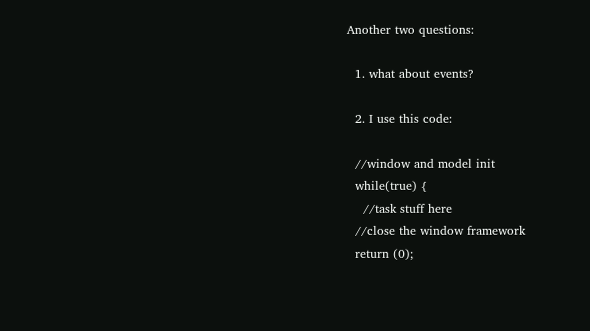Another two questions:

  1. what about events?

  2. I use this code:

  //window and model init
  while(true) {
    //task stuff here
  //close the window framework
  return (0);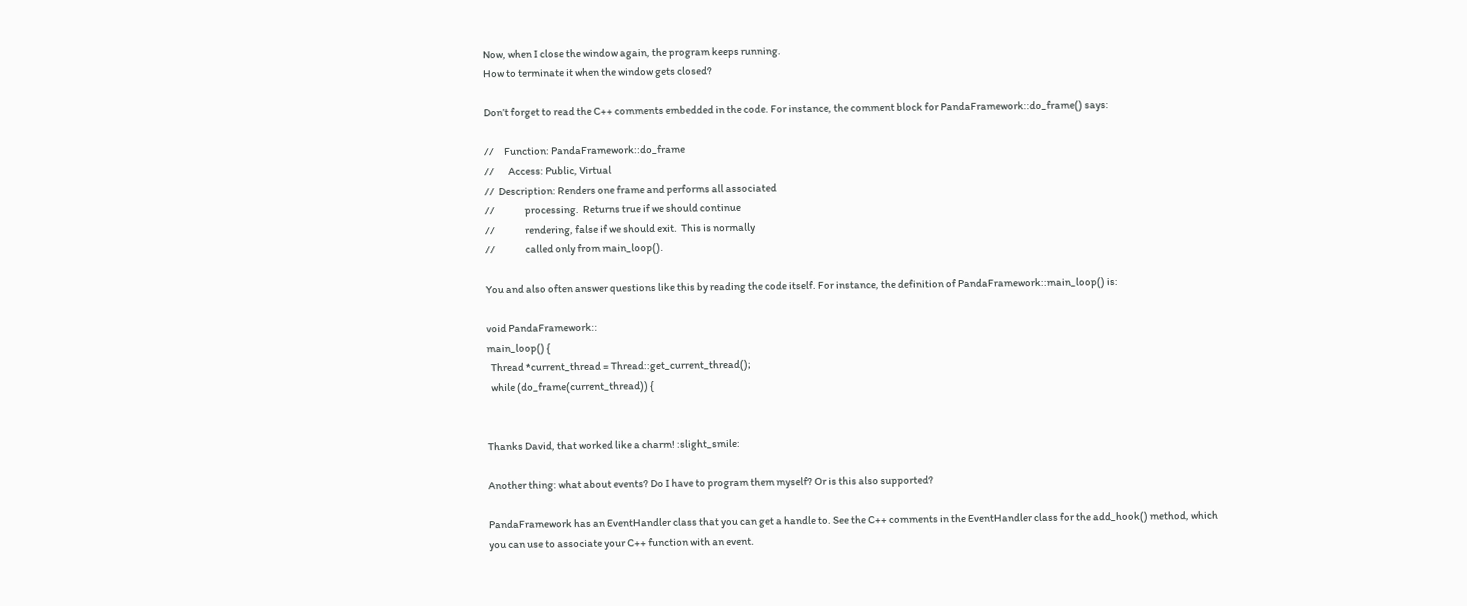Now, when I close the window again, the program keeps running.
How to terminate it when the window gets closed?

Don’t forget to read the C++ comments embedded in the code. For instance, the comment block for PandaFramework::do_frame() says:

//     Function: PandaFramework::do_frame
//       Access: Public, Virtual
//  Description: Renders one frame and performs all associated
//               processing.  Returns true if we should continue
//               rendering, false if we should exit.  This is normally
//               called only from main_loop().

You and also often answer questions like this by reading the code itself. For instance, the definition of PandaFramework::main_loop() is:

void PandaFramework::
main_loop() {
  Thread *current_thread = Thread::get_current_thread();
  while (do_frame(current_thread)) {


Thanks David, that worked like a charm! :slight_smile:

Another thing: what about events? Do I have to program them myself? Or is this also supported?

PandaFramework has an EventHandler class that you can get a handle to. See the C++ comments in the EventHandler class for the add_hook() method, which you can use to associate your C++ function with an event.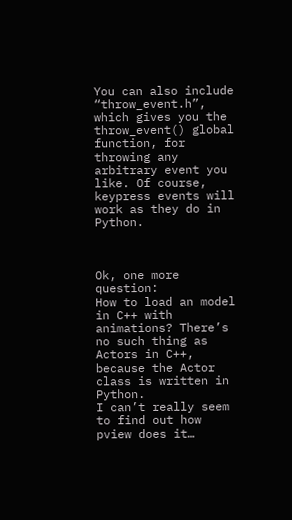You can also include “throw_event.h”, which gives you the throw_event() global function, for throwing any arbitrary event you like. Of course, keypress events will work as they do in Python.



Ok, one more question:
How to load an model in C++ with animations? There’s no such thing as Actors in C++, because the Actor class is written in Python.
I can’t really seem to find out how pview does it…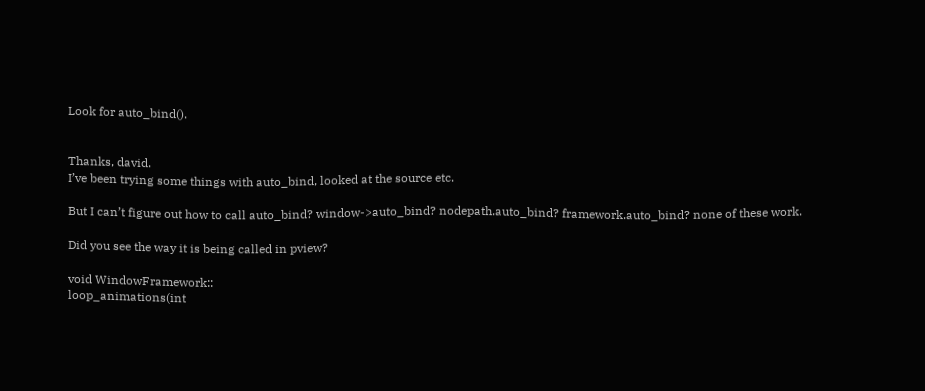Look for auto_bind().


Thanks, david.
I’ve been trying some things with auto_bind, looked at the source etc.

But I can’t figure out how to call auto_bind? window->auto_bind? nodepath.auto_bind? framework.auto_bind? none of these work.

Did you see the way it is being called in pview?

void WindowFramework::
loop_animations(int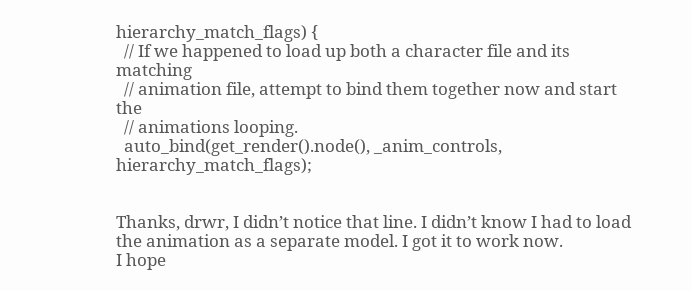hierarchy_match_flags) {
  // If we happened to load up both a character file and its matching
  // animation file, attempt to bind them together now and start the
  // animations looping.
  auto_bind(get_render().node(), _anim_controls, hierarchy_match_flags);


Thanks, drwr, I didn’t notice that line. I didn’t know I had to load the animation as a separate model. I got it to work now.
I hope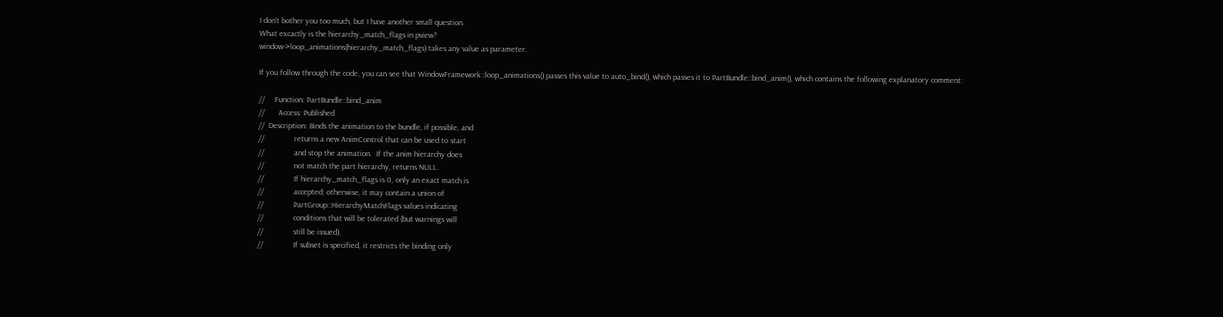I don’t bother you too much, but I have another small question.
What excactly is the hierarchy_match_flags in pview?
window->loop_animations(hierarchy_match_flags) takes any value as parameter.

If you follow through the code, you can see that WindowFramework::loop_animations() passes this value to auto_bind(), which passes it to PartBundle::bind_anim(), which contains the following explanatory comment:

//     Function: PartBundle::bind_anim
//       Access: Published
//  Description: Binds the animation to the bundle, if possible, and
//               returns a new AnimControl that can be used to start
//               and stop the animation.  If the anim hierarchy does
//               not match the part hierarchy, returns NULL.
//               If hierarchy_match_flags is 0, only an exact match is
//               accepted; otherwise, it may contain a union of
//               PartGroup::HierarchyMatchFlags values indicating
//               conditions that will be tolerated (but warnings will
//               still be issued).
//               If subset is specified, it restricts the binding only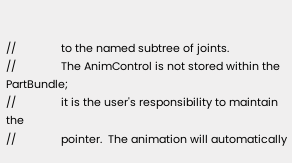//               to the named subtree of joints.
//               The AnimControl is not stored within the PartBundle;
//               it is the user's responsibility to maintain the
//               pointer.  The animation will automatically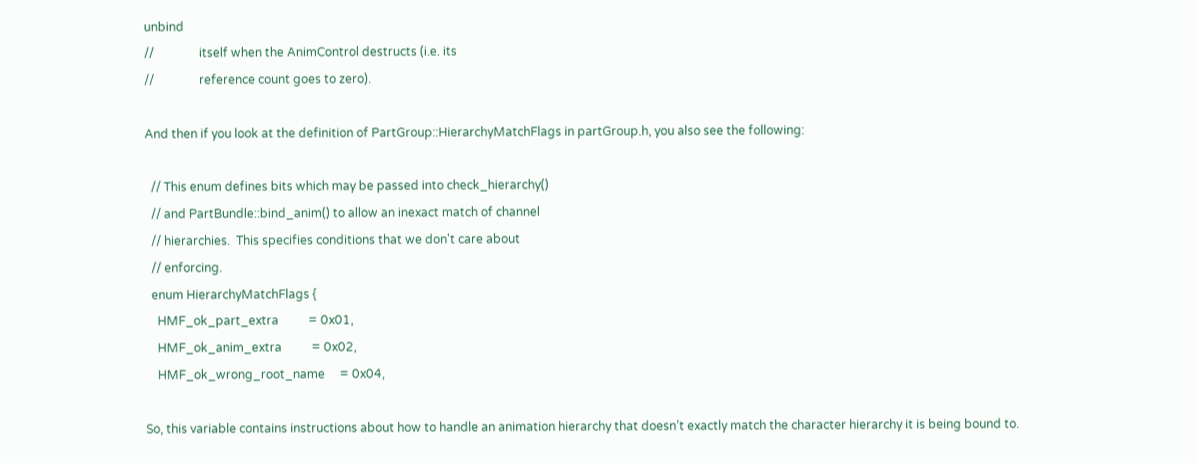unbind
//               itself when the AnimControl destructs (i.e. its
//               reference count goes to zero).

And then if you look at the definition of PartGroup::HierarchyMatchFlags in partGroup.h, you also see the following:

  // This enum defines bits which may be passed into check_hierarchy()
  // and PartBundle::bind_anim() to allow an inexact match of channel
  // hierarchies.  This specifies conditions that we don't care about
  // enforcing.
  enum HierarchyMatchFlags {
    HMF_ok_part_extra          = 0x01,
    HMF_ok_anim_extra          = 0x02,
    HMF_ok_wrong_root_name     = 0x04,

So, this variable contains instructions about how to handle an animation hierarchy that doesn’t exactly match the character hierarchy it is being bound to.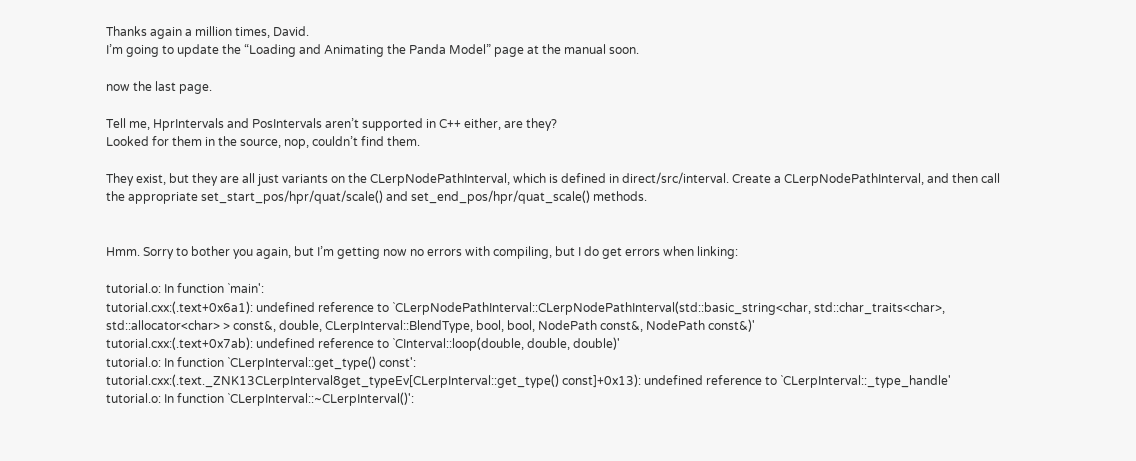Thanks again a million times, David.
I’m going to update the “Loading and Animating the Panda Model” page at the manual soon.

now the last page.

Tell me, HprIntervals and PosIntervals aren’t supported in C++ either, are they?
Looked for them in the source, nop, couldn’t find them.

They exist, but they are all just variants on the CLerpNodePathInterval, which is defined in direct/src/interval. Create a CLerpNodePathInterval, and then call the appropriate set_start_pos/hpr/quat/scale() and set_end_pos/hpr/quat_scale() methods.


Hmm. Sorry to bother you again, but I’m getting now no errors with compiling, but I do get errors when linking:

tutorial.o: In function `main':
tutorial.cxx:(.text+0x6a1): undefined reference to `CLerpNodePathInterval::CLerpNodePathInterval(std::basic_string<char, std::char_traits<char>, std::allocator<char> > const&, double, CLerpInterval::BlendType, bool, bool, NodePath const&, NodePath const&)'
tutorial.cxx:(.text+0x7ab): undefined reference to `CInterval::loop(double, double, double)'
tutorial.o: In function `CLerpInterval::get_type() const':
tutorial.cxx:(.text._ZNK13CLerpInterval8get_typeEv[CLerpInterval::get_type() const]+0x13): undefined reference to `CLerpInterval::_type_handle'
tutorial.o: In function `CLerpInterval::~CLerpInterval()':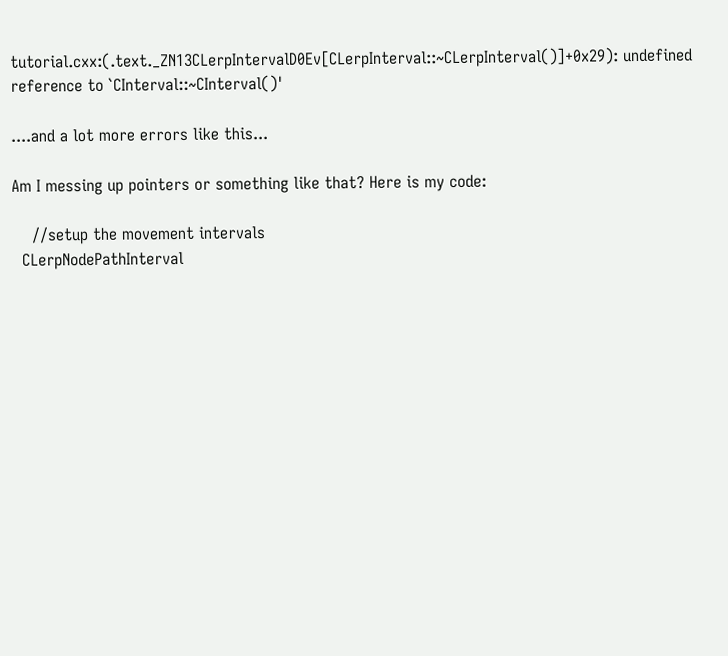tutorial.cxx:(.text._ZN13CLerpIntervalD0Ev[CLerpInterval::~CLerpInterval()]+0x29): undefined reference to `CInterval::~CInterval()'

....and a lot more errors like this...

Am I messing up pointers or something like that? Here is my code:

    //setup the movement intervals
  CLerpNodePathInterval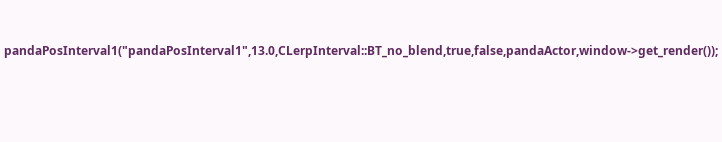pandaPosInterval1("pandaPosInterval1",13.0,CLerpInterval::BT_no_blend,true,false,pandaActor,window->get_render());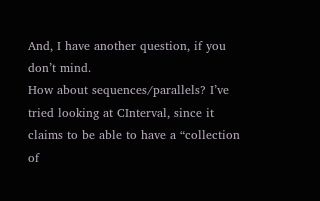And, I have another question, if you don’t mind.
How about sequences/parallels? I’ve tried looking at CInterval, since it claims to be able to have a “collection of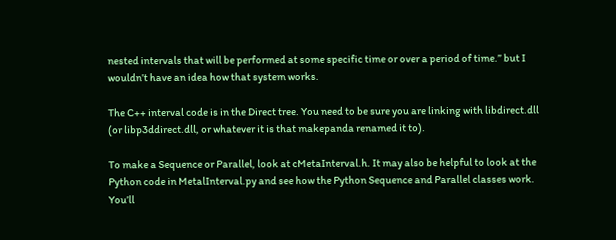nested intervals that will be performed at some specific time or over a period of time.” but I wouldn’t have an idea how that system works.

The C++ interval code is in the Direct tree. You need to be sure you are linking with libdirect.dll (or libp3ddirect.dll, or whatever it is that makepanda renamed it to).

To make a Sequence or Parallel, look at cMetaInterval.h. It may also be helpful to look at the Python code in MetalInterval.py and see how the Python Sequence and Parallel classes work. You’ll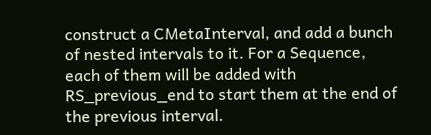construct a CMetaInterval, and add a bunch of nested intervals to it. For a Sequence, each of them will be added with RS_previous_end to start them at the end of the previous interval.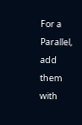For a Parallel, add them with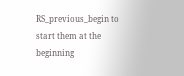RS_previous_begin to start them at the beginning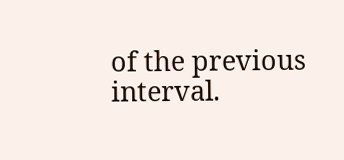of the previous interval.